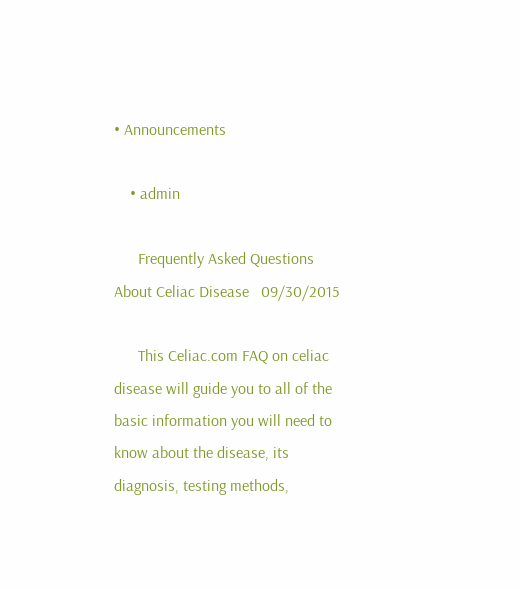• Announcements

    • admin

      Frequently Asked Questions About Celiac Disease   09/30/2015

      This Celiac.com FAQ on celiac disease will guide you to all of the basic information you will need to know about the disease, its diagnosis, testing methods,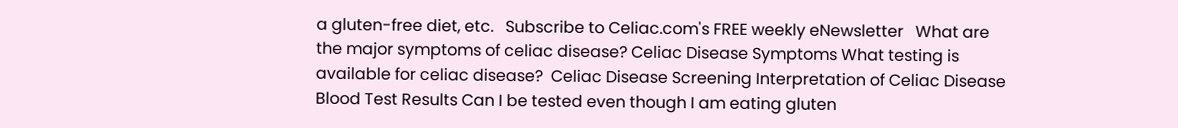a gluten-free diet, etc.   Subscribe to Celiac.com's FREE weekly eNewsletter   What are the major symptoms of celiac disease? Celiac Disease Symptoms What testing is available for celiac disease?  Celiac Disease Screening Interpretation of Celiac Disease Blood Test Results Can I be tested even though I am eating gluten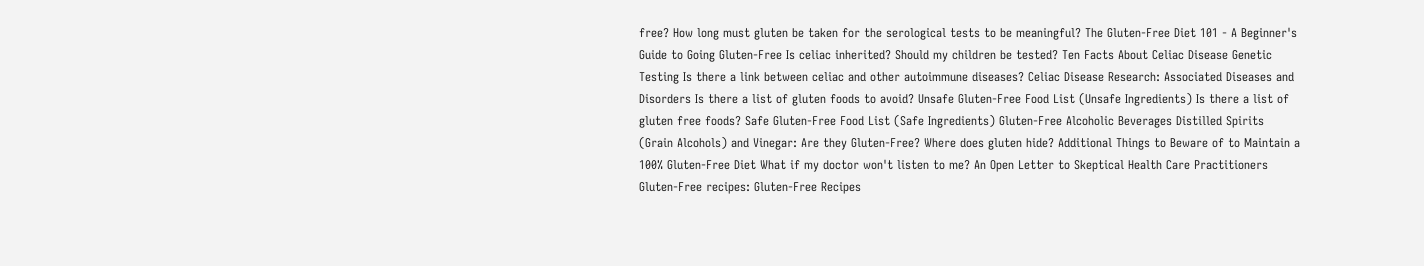free? How long must gluten be taken for the serological tests to be meaningful? The Gluten-Free Diet 101 - A Beginner's Guide to Going Gluten-Free Is celiac inherited? Should my children be tested? Ten Facts About Celiac Disease Genetic Testing Is there a link between celiac and other autoimmune diseases? Celiac Disease Research: Associated Diseases and Disorders Is there a list of gluten foods to avoid? Unsafe Gluten-Free Food List (Unsafe Ingredients) Is there a list of gluten free foods? Safe Gluten-Free Food List (Safe Ingredients) Gluten-Free Alcoholic Beverages Distilled Spirits (Grain Alcohols) and Vinegar: Are they Gluten-Free? Where does gluten hide? Additional Things to Beware of to Maintain a 100% Gluten-Free Diet What if my doctor won't listen to me? An Open Letter to Skeptical Health Care Practitioners Gluten-Free recipes: Gluten-Free Recipes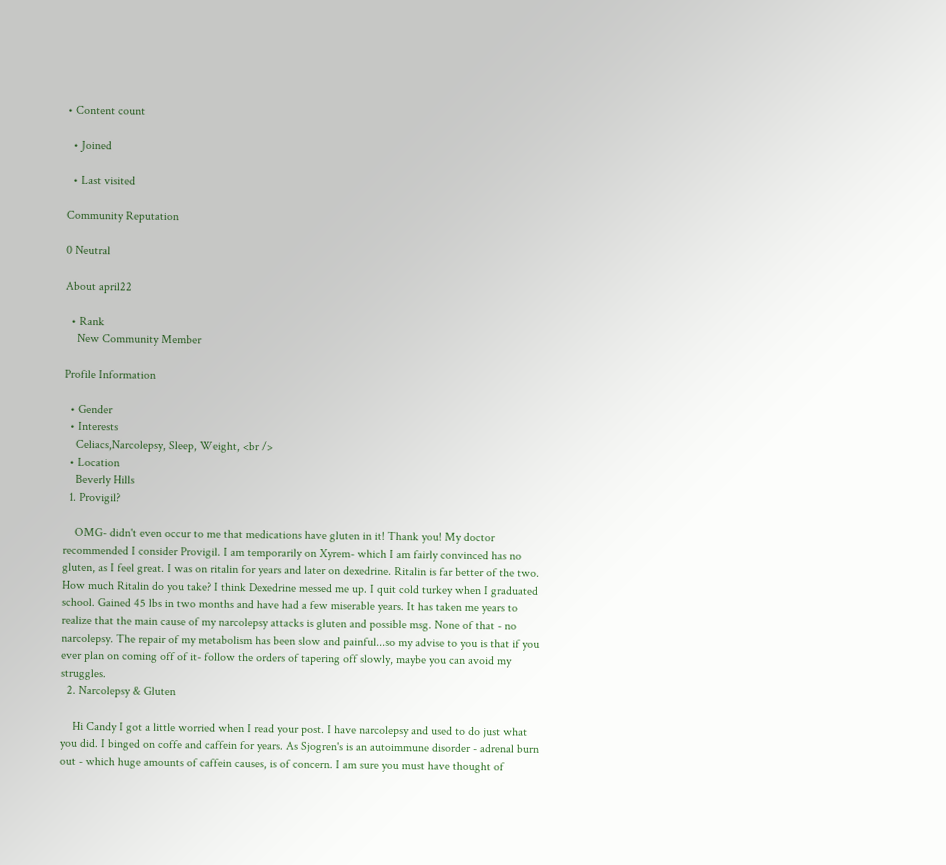• Content count

  • Joined

  • Last visited

Community Reputation

0 Neutral

About april22

  • Rank
    New Community Member

Profile Information

  • Gender
  • Interests
    Celiacs,Narcolepsy, Sleep, Weight, <br />
  • Location
    Beverly Hills
  1. Provigil?

    OMG- didn't even occur to me that medications have gluten in it! Thank you! My doctor recommended I consider Provigil. I am temporarily on Xyrem- which I am fairly convinced has no gluten, as I feel great. I was on ritalin for years and later on dexedrine. Ritalin is far better of the two. How much Ritalin do you take? I think Dexedrine messed me up. I quit cold turkey when I graduated school. Gained 45 lbs in two months and have had a few miserable years. It has taken me years to realize that the main cause of my narcolepsy attacks is gluten and possible msg. None of that - no narcolepsy. The repair of my metabolism has been slow and painful...so my advise to you is that if you ever plan on coming off of it- follow the orders of tapering off slowly, maybe you can avoid my struggles.
  2. Narcolepsy & Gluten

    Hi Candy I got a little worried when I read your post. I have narcolepsy and used to do just what you did. I binged on coffe and caffein for years. As Sjogren's is an autoimmune disorder - adrenal burn out - which huge amounts of caffein causes, is of concern. I am sure you must have thought of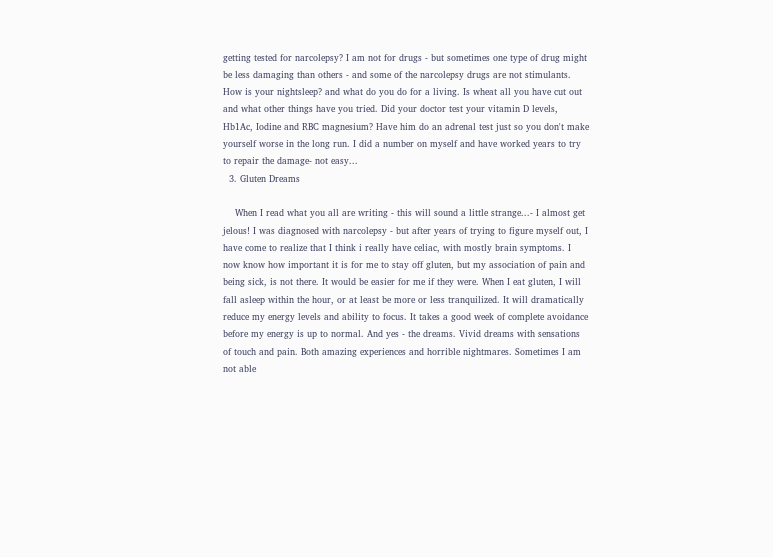getting tested for narcolepsy? I am not for drugs - but sometimes one type of drug might be less damaging than others - and some of the narcolepsy drugs are not stimulants. How is your nightsleep? and what do you do for a living. Is wheat all you have cut out and what other things have you tried. Did your doctor test your vitamin D levels, Hb1Ac, Iodine and RBC magnesium? Have him do an adrenal test just so you don't make yourself worse in the long run. I did a number on myself and have worked years to try to repair the damage- not easy...
  3. Gluten Dreams

    When I read what you all are writing - this will sound a little strange...- I almost get jelous! I was diagnosed with narcolepsy - but after years of trying to figure myself out, I have come to realize that I think i really have celiac, with mostly brain symptoms. I now know how important it is for me to stay off gluten, but my association of pain and being sick, is not there. It would be easier for me if they were. When I eat gluten, I will fall asleep within the hour, or at least be more or less tranquilized. It will dramatically reduce my energy levels and ability to focus. It takes a good week of complete avoidance before my energy is up to normal. And yes - the dreams. Vivid dreams with sensations of touch and pain. Both amazing experiences and horrible nightmares. Sometimes I am not able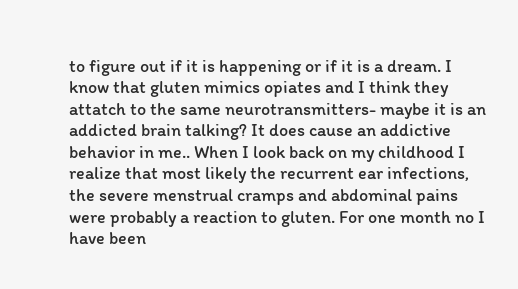to figure out if it is happening or if it is a dream. I know that gluten mimics opiates and I think they attatch to the same neurotransmitters- maybe it is an addicted brain talking? It does cause an addictive behavior in me.. When I look back on my childhood I realize that most likely the recurrent ear infections, the severe menstrual cramps and abdominal pains were probably a reaction to gluten. For one month no I have been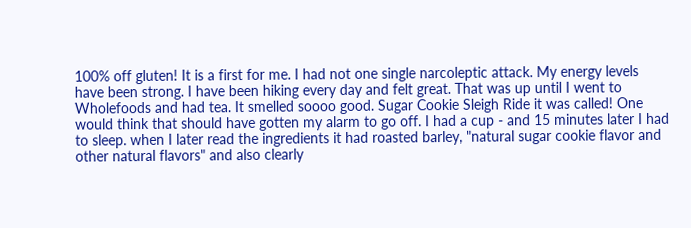100% off gluten! It is a first for me. I had not one single narcoleptic attack. My energy levels have been strong. I have been hiking every day and felt great. That was up until I went to Wholefoods and had tea. It smelled soooo good. Sugar Cookie Sleigh Ride it was called! One would think that should have gotten my alarm to go off. I had a cup - and 15 minutes later I had to sleep. when I later read the ingredients it had roasted barley, "natural sugar cookie flavor and other natural flavors" and also clearly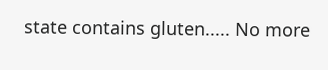state contains gluten..... No more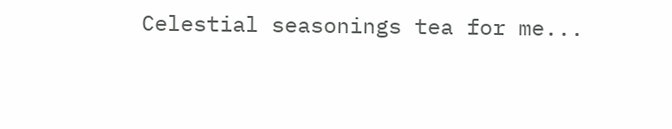Celestial seasonings tea for me...